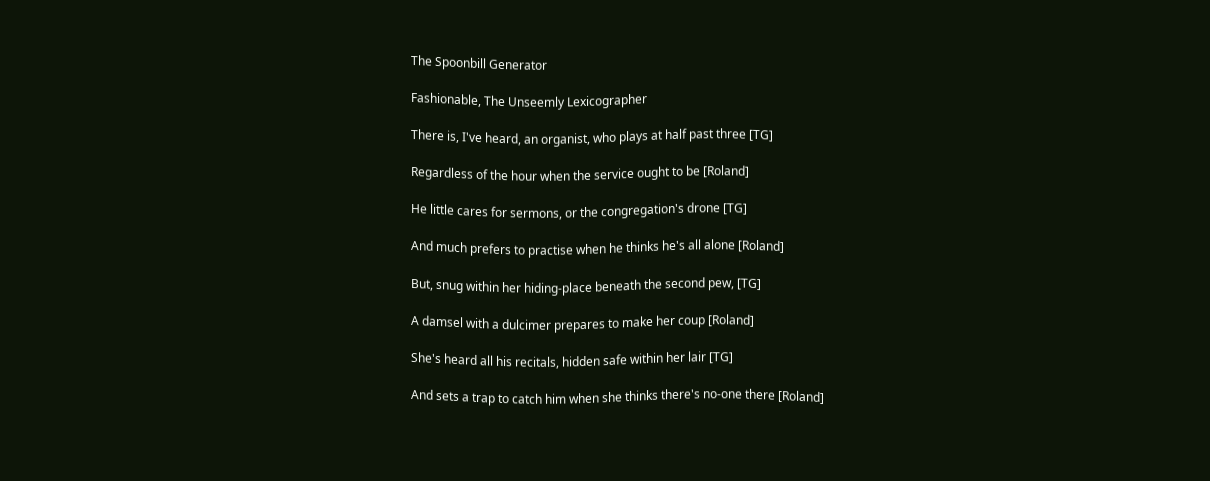The Spoonbill Generator

Fashionable, The Unseemly Lexicographer

There is, I've heard, an organist, who plays at half past three [TG]

Regardless of the hour when the service ought to be [Roland]

He little cares for sermons, or the congregation's drone [TG]

And much prefers to practise when he thinks he's all alone [Roland]

But, snug within her hiding-place beneath the second pew, [TG]

A damsel with a dulcimer prepares to make her coup [Roland]

She's heard all his recitals, hidden safe within her lair [TG]

And sets a trap to catch him when she thinks there's no-one there [Roland]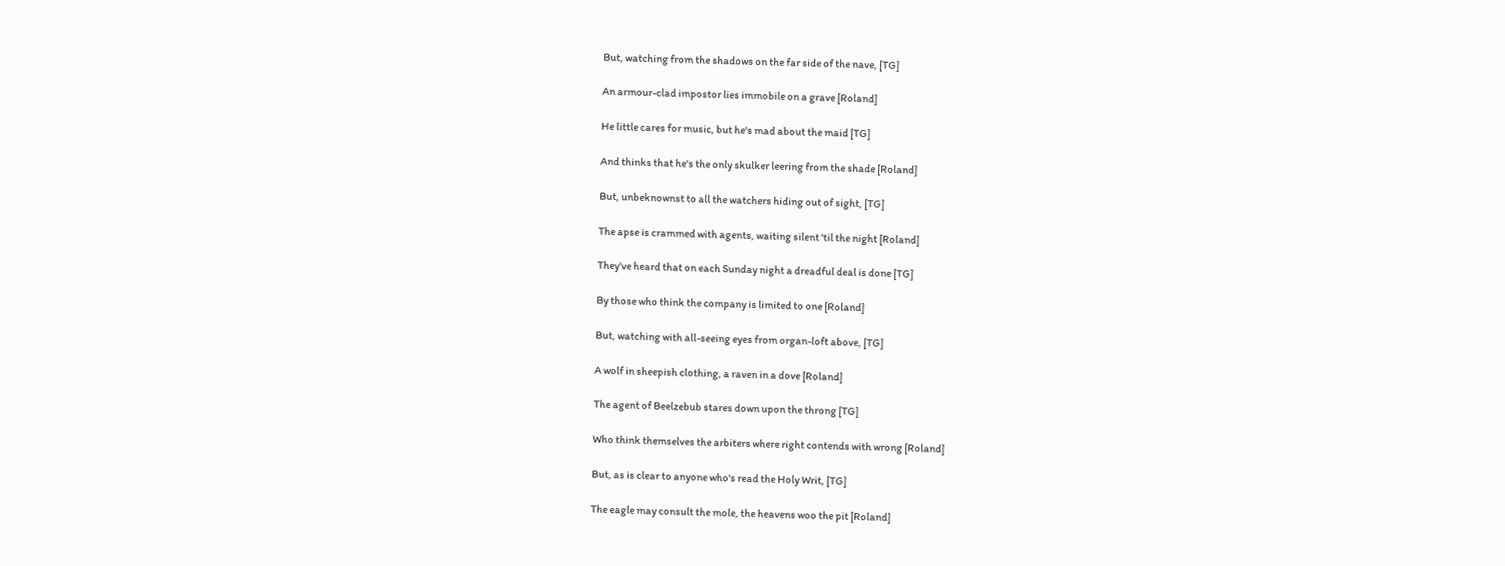But, watching from the shadows on the far side of the nave, [TG]

An armour-clad impostor lies immobile on a grave [Roland]

He little cares for music, but he's mad about the maid [TG]

And thinks that he's the only skulker leering from the shade [Roland]

But, unbeknownst to all the watchers hiding out of sight, [TG]

The apse is crammed with agents, waiting silent 'til the night [Roland]

They've heard that on each Sunday night a dreadful deal is done [TG]

By those who think the company is limited to one [Roland]

But, watching with all-seeing eyes from organ-loft above, [TG]

A wolf in sheepish clothing, a raven in a dove [Roland]

The agent of Beelzebub stares down upon the throng [TG]

Who think themselves the arbiters where right contends with wrong [Roland]

But, as is clear to anyone who's read the Holy Writ, [TG]

The eagle may consult the mole, the heavens woo the pit [Roland]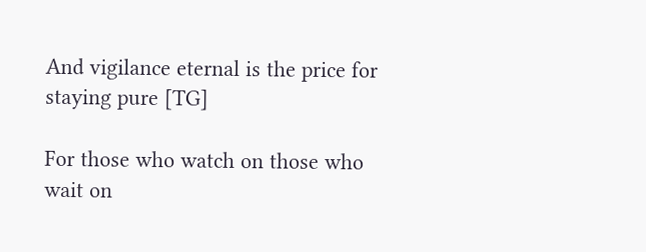And vigilance eternal is the price for staying pure [TG]

For those who watch on those who wait on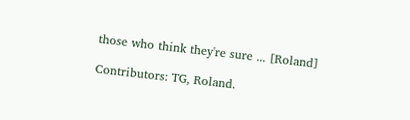those who think they're sure ... [Roland]

Contributors: TG, Roland.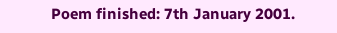Poem finished: 7th January 2001.